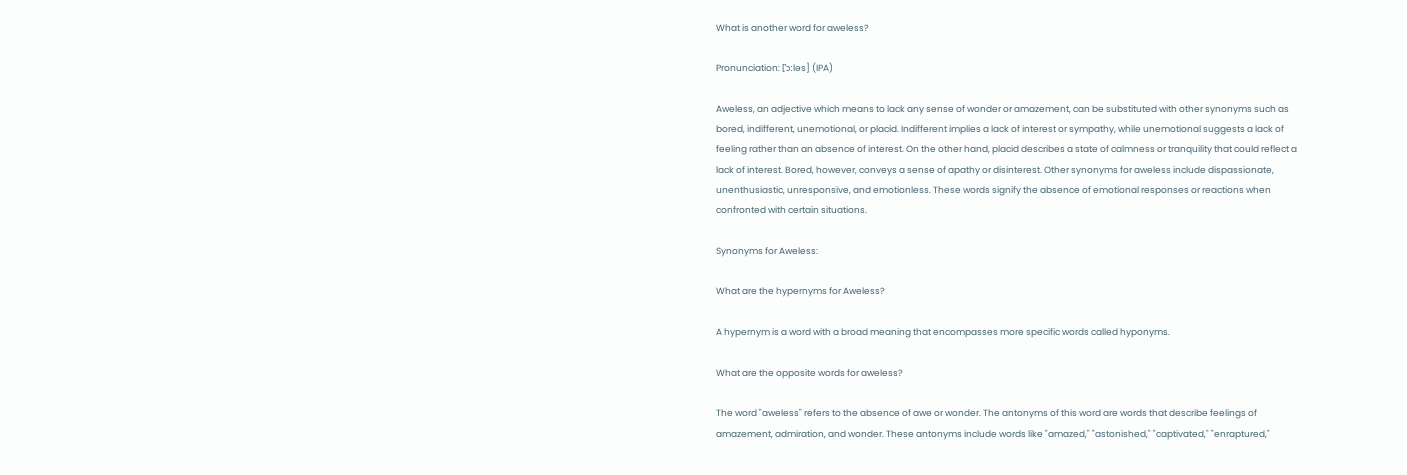What is another word for aweless?

Pronunciation: [ˈɔːləs] (IPA)

Aweless, an adjective which means to lack any sense of wonder or amazement, can be substituted with other synonyms such as bored, indifferent, unemotional, or placid. Indifferent implies a lack of interest or sympathy, while unemotional suggests a lack of feeling rather than an absence of interest. On the other hand, placid describes a state of calmness or tranquility that could reflect a lack of interest. Bored, however, conveys a sense of apathy or disinterest. Other synonyms for aweless include dispassionate, unenthusiastic, unresponsive, and emotionless. These words signify the absence of emotional responses or reactions when confronted with certain situations.

Synonyms for Aweless:

What are the hypernyms for Aweless?

A hypernym is a word with a broad meaning that encompasses more specific words called hyponyms.

What are the opposite words for aweless?

The word "aweless" refers to the absence of awe or wonder. The antonyms of this word are words that describe feelings of amazement, admiration, and wonder. These antonyms include words like "amazed," "astonished," "captivated," "enraptured,"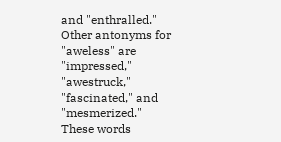and "enthralled." Other antonyms for "aweless" are "impressed," "awestruck," "fascinated," and "mesmerized." These words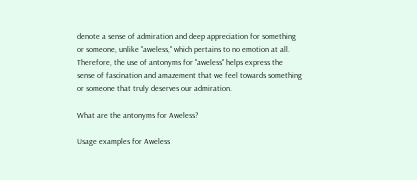denote a sense of admiration and deep appreciation for something or someone, unlike "aweless," which pertains to no emotion at all. Therefore, the use of antonyms for "aweless" helps express the sense of fascination and amazement that we feel towards something or someone that truly deserves our admiration.

What are the antonyms for Aweless?

Usage examples for Aweless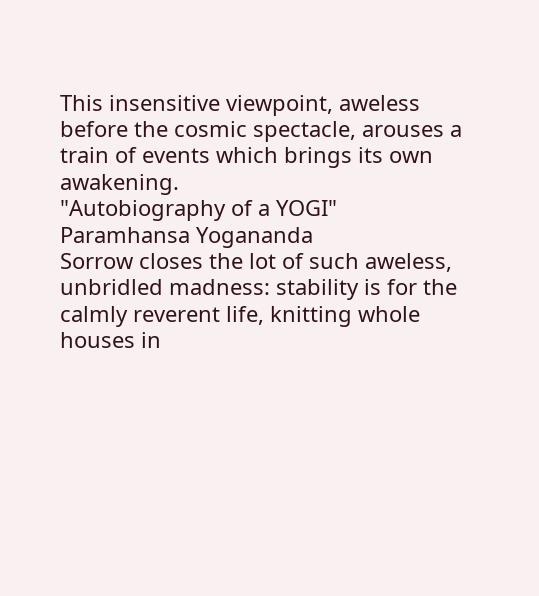This insensitive viewpoint, aweless before the cosmic spectacle, arouses a train of events which brings its own awakening.
"Autobiography of a YOGI"
Paramhansa Yogananda
Sorrow closes the lot of such aweless, unbridled madness: stability is for the calmly reverent life, knitting whole houses in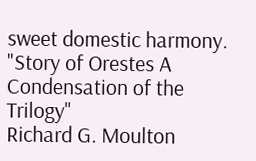sweet domestic harmony.
"Story of Orestes A Condensation of the Trilogy"
Richard G. Moulton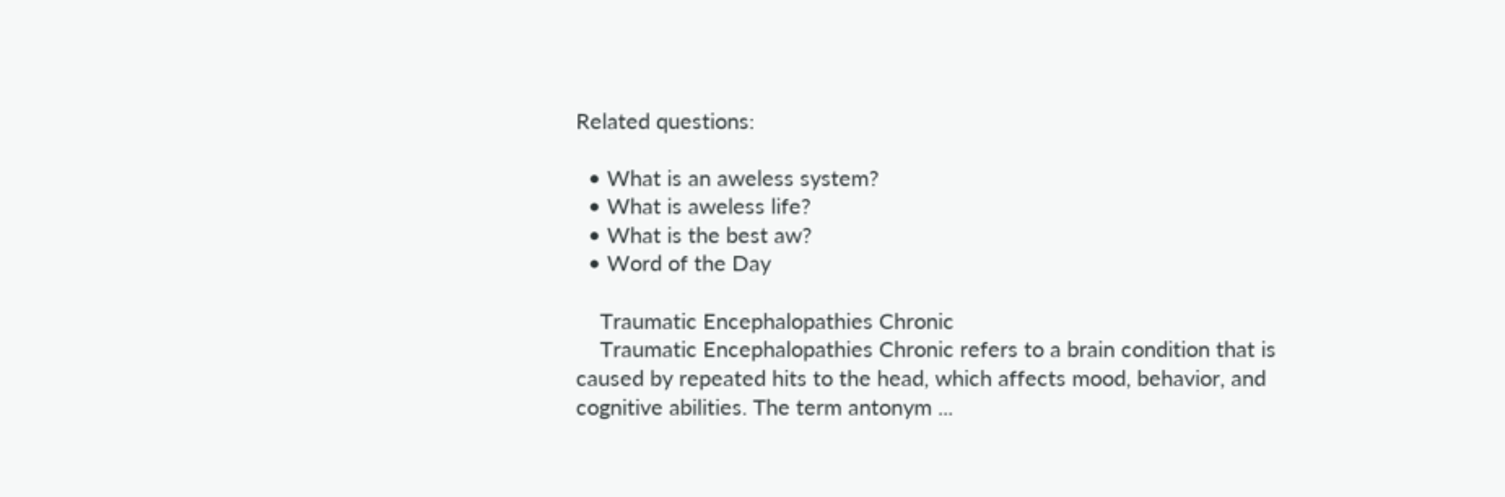Related questions:

  • What is an aweless system?
  • What is aweless life?
  • What is the best aw?
  • Word of the Day

    Traumatic Encephalopathies Chronic
    Traumatic Encephalopathies Chronic refers to a brain condition that is caused by repeated hits to the head, which affects mood, behavior, and cognitive abilities. The term antonym ...